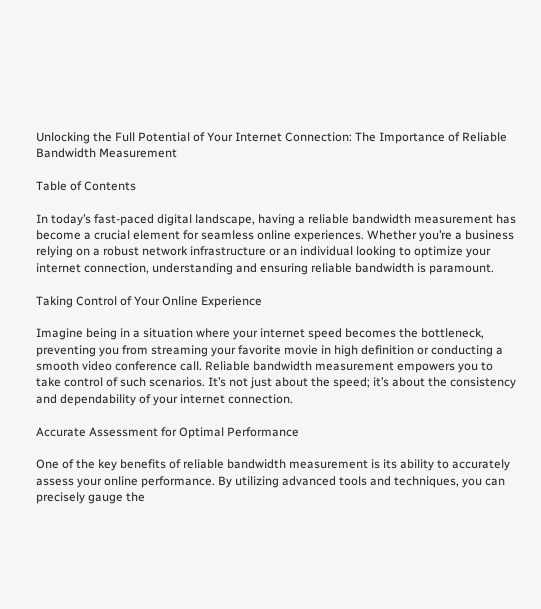Unlocking the Full Potential of Your Internet Connection: The Importance of Reliable Bandwidth Measurement

Table of Contents

In today’s fast-paced digital landscape, having a reliable bandwidth measurement has become a crucial element for seamless online experiences. Whether you’re a business relying on a robust network infrastructure or an individual looking to optimize your internet connection, understanding and ensuring reliable bandwidth is paramount.

Taking Control of Your Online Experience

Imagine being in a situation where your internet speed becomes the bottleneck, preventing you from streaming your favorite movie in high definition or conducting a smooth video conference call. Reliable bandwidth measurement empowers you to take control of such scenarios. It’s not just about the speed; it’s about the consistency and dependability of your internet connection.

Accurate Assessment for Optimal Performance

One of the key benefits of reliable bandwidth measurement is its ability to accurately assess your online performance. By utilizing advanced tools and techniques, you can precisely gauge the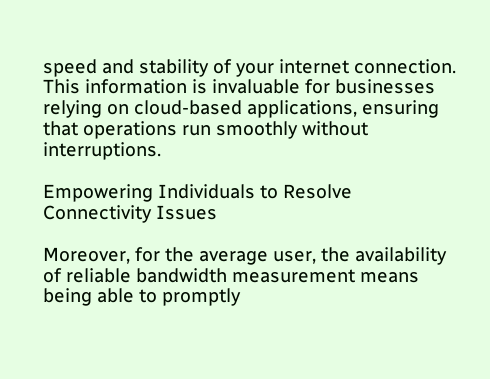speed and stability of your internet connection. This information is invaluable for businesses relying on cloud-based applications, ensuring that operations run smoothly without interruptions.

Empowering Individuals to Resolve Connectivity Issues

Moreover, for the average user, the availability of reliable bandwidth measurement means being able to promptly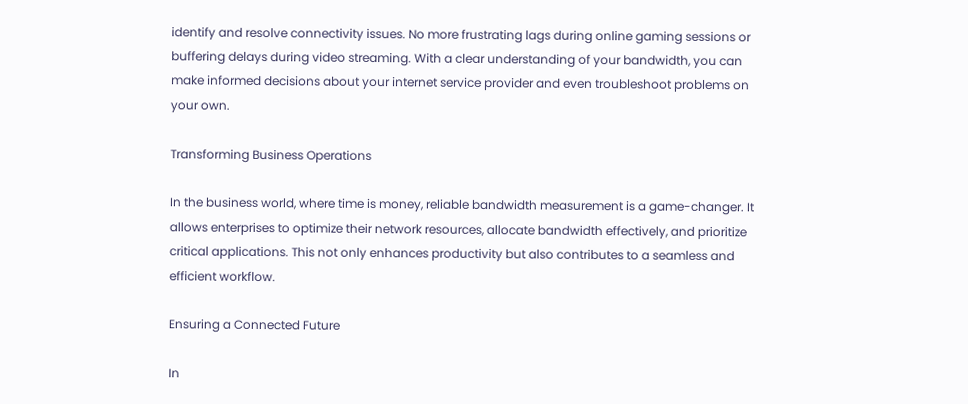identify and resolve connectivity issues. No more frustrating lags during online gaming sessions or buffering delays during video streaming. With a clear understanding of your bandwidth, you can make informed decisions about your internet service provider and even troubleshoot problems on your own.

Transforming Business Operations

In the business world, where time is money, reliable bandwidth measurement is a game-changer. It allows enterprises to optimize their network resources, allocate bandwidth effectively, and prioritize critical applications. This not only enhances productivity but also contributes to a seamless and efficient workflow.

Ensuring a Connected Future

In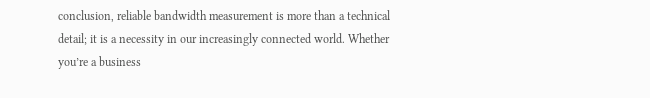conclusion, reliable bandwidth measurement is more than a technical detail; it is a necessity in our increasingly connected world. Whether you’re a business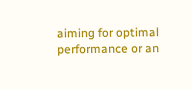aiming for optimal performance or an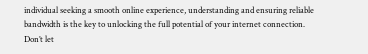individual seeking a smooth online experience, understanding and ensuring reliable bandwidth is the key to unlocking the full potential of your internet connection. Don’t let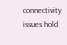connectivity issues hold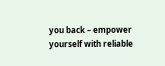you back – empower yourself with reliable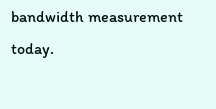bandwidth measurement today.